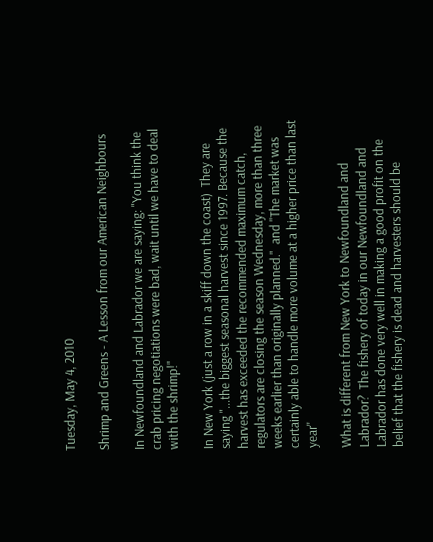Tuesday, May 4, 2010

Shrimp and Greens - A Lesson from our American Neighbours

In Newfoundland and Labrador we are saying: "You think the crab pricing negotiations were bad, wait until we have to deal with the shrimp!"

In New York (just a row in a skiff down the coast)  They are saying "...the biggest seasonal harvest since 1997. Because the harvest has exceeded the recommended maximum catch, regulators are closing the season Wednesday, more than three weeks earlier than originally planned."  and ''The market was certainly able to handle more volume at a higher price than last year''

What is different from New York to Newfoundland and Labrador?  The fishery of today in our Newfoundland and Labrador has done very well in making a good profit on the belief that the fishery is dead and harvesters should be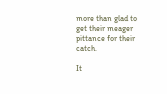more than glad to get their meager pittance for their catch.

It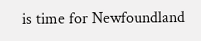is time for Newfoundland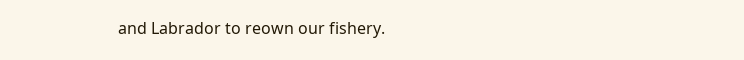and Labrador to reown our fishery.